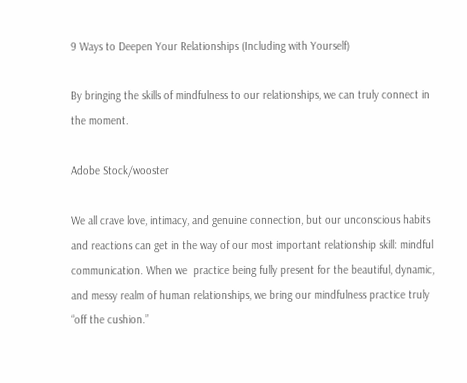9 Ways to Deepen Your Relationships (Including with Yourself)

By bringing the skills of mindfulness to our relationships, we can truly connect in the moment.

Adobe Stock/wooster

We all crave love, intimacy, and genuine connection, but our unconscious habits and reactions can get in the way of our most important relationship skill: mindful communication. When we  practice being fully present for the beautiful, dynamic, and messy realm of human relationships, we bring our mindfulness practice truly “off the cushion.”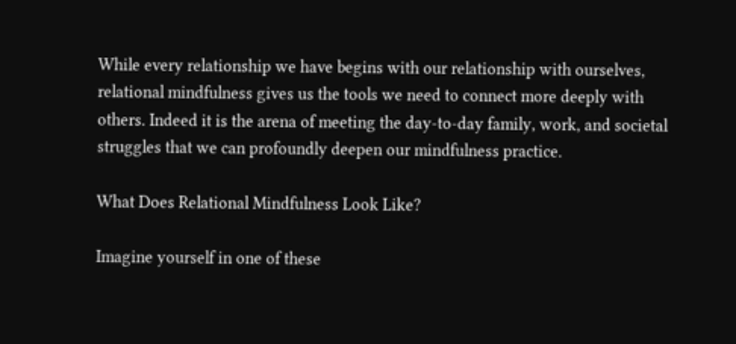While every relationship we have begins with our relationship with ourselves, relational mindfulness gives us the tools we need to connect more deeply with others. Indeed it is the arena of meeting the day-to-day family, work, and societal struggles that we can profoundly deepen our mindfulness practice.

What Does Relational Mindfulness Look Like?

Imagine yourself in one of these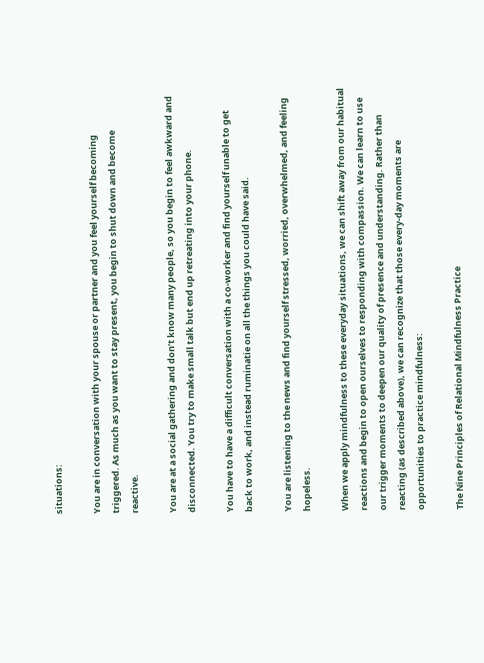situations:

You are in conversation with your spouse or partner and you feel yourself becoming triggered. As much as you want to stay present, you begin to shut down and become reactive.

You are at a social gathering and don’t know many people, so you begin to feel awkward and disconnected. You try to make small talk but end up retreating into your phone.

You have to have a difficult conversation with a co-worker and find yourself unable to get back to work, and instead ruminatie on all the things you could have said.

You are listening to the news and find yourself stressed, worried, overwhelmed, and feeling hopeless.

When we apply mindfulness to these everyday situations, we can shift away from our habitual reactions and begin to open ourselves to responding with compassion. We can learn to use our trigger moments to deepen our quality of presence and understanding. Rather than reacting (as described above), we can recognize that those every-day moments are opportunities to practice mindfulness:

The Nine Principles of Relational Mindfulness Practice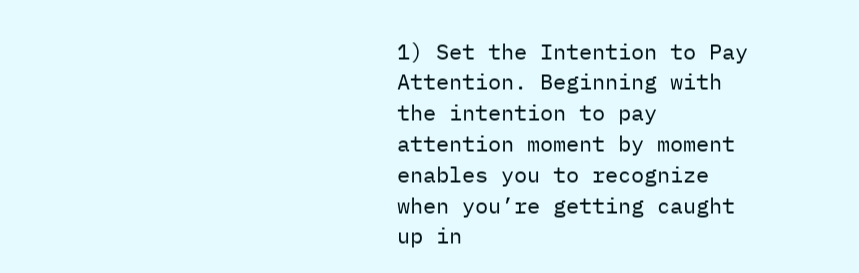1) Set the Intention to Pay Attention. Beginning with the intention to pay attention moment by moment enables you to recognize when you’re getting caught up in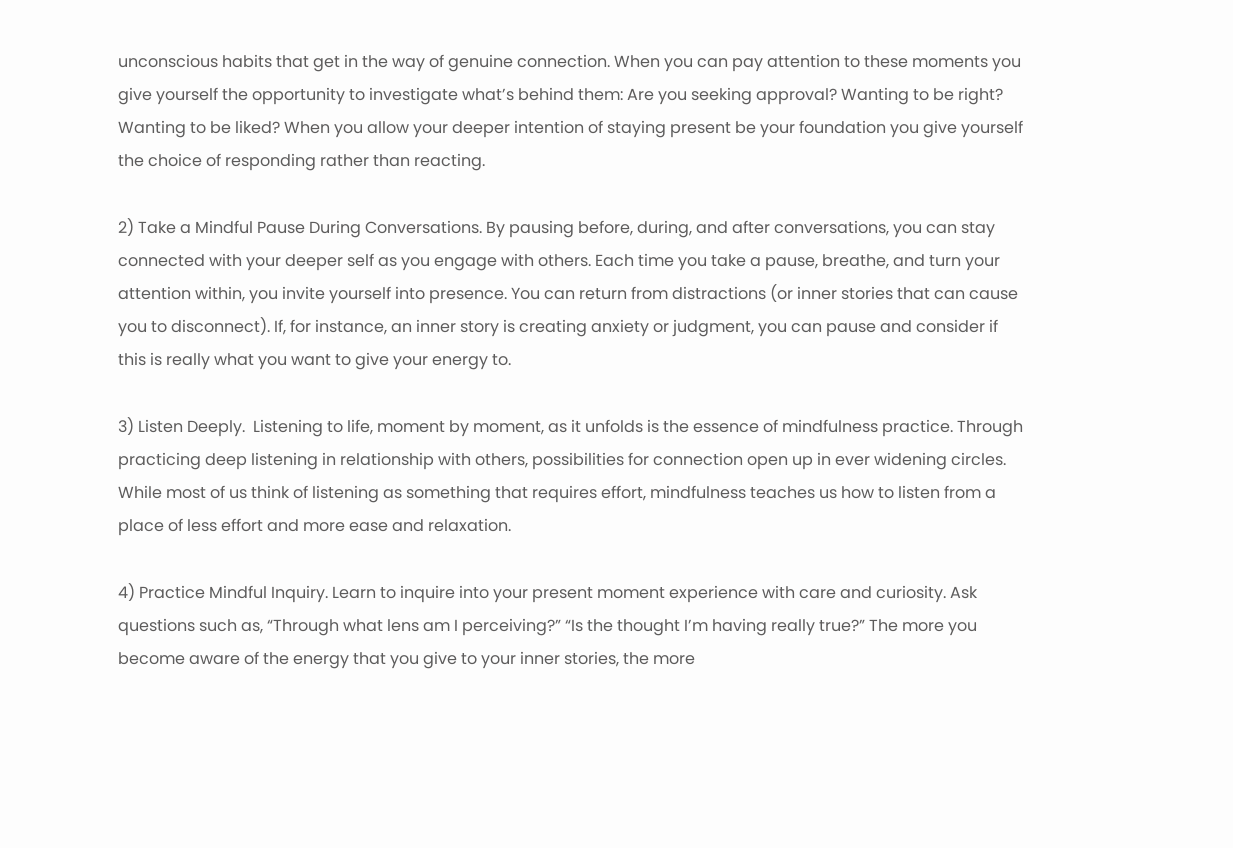unconscious habits that get in the way of genuine connection. When you can pay attention to these moments you give yourself the opportunity to investigate what’s behind them: Are you seeking approval? Wanting to be right? Wanting to be liked? When you allow your deeper intention of staying present be your foundation you give yourself the choice of responding rather than reacting.

2) Take a Mindful Pause During Conversations. By pausing before, during, and after conversations, you can stay connected with your deeper self as you engage with others. Each time you take a pause, breathe, and turn your attention within, you invite yourself into presence. You can return from distractions (or inner stories that can cause you to disconnect). If, for instance, an inner story is creating anxiety or judgment, you can pause and consider if this is really what you want to give your energy to.

3) Listen Deeply.  Listening to life, moment by moment, as it unfolds is the essence of mindfulness practice. Through practicing deep listening in relationship with others, possibilities for connection open up in ever widening circles. While most of us think of listening as something that requires effort, mindfulness teaches us how to listen from a place of less effort and more ease and relaxation.

4) Practice Mindful Inquiry. Learn to inquire into your present moment experience with care and curiosity. Ask questions such as, “Through what lens am I perceiving?” “Is the thought I’m having really true?” The more you become aware of the energy that you give to your inner stories, the more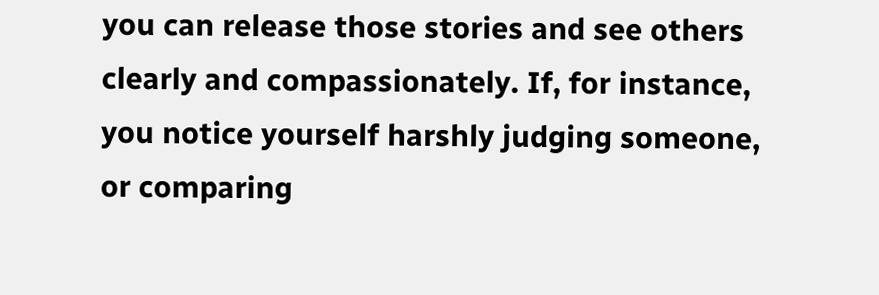you can release those stories and see others clearly and compassionately. If, for instance, you notice yourself harshly judging someone, or comparing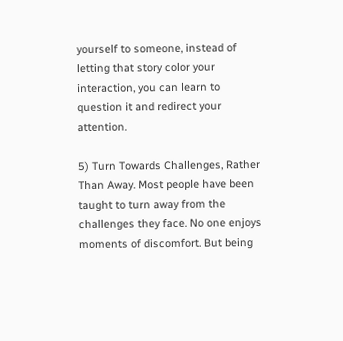yourself to someone, instead of letting that story color your interaction, you can learn to question it and redirect your attention.

5) Turn Towards Challenges, Rather Than Away. Most people have been taught to turn away from the challenges they face. No one enjoys moments of discomfort. But being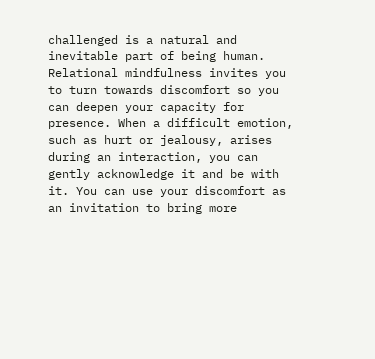challenged is a natural and inevitable part of being human. Relational mindfulness invites you to turn towards discomfort so you can deepen your capacity for presence. When a difficult emotion, such as hurt or jealousy, arises during an interaction, you can gently acknowledge it and be with it. You can use your discomfort as an invitation to bring more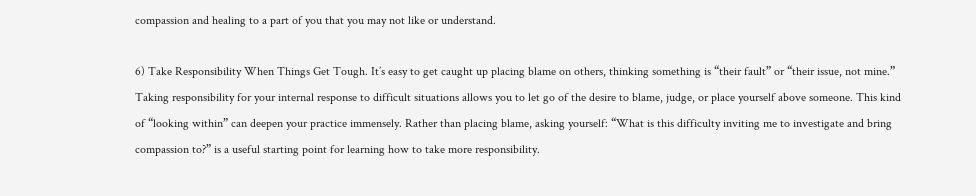compassion and healing to a part of you that you may not like or understand.

6) Take Responsibility When Things Get Tough. It’s easy to get caught up placing blame on others, thinking something is “their fault” or “their issue, not mine.” Taking responsibility for your internal response to difficult situations allows you to let go of the desire to blame, judge, or place yourself above someone. This kind of “looking within” can deepen your practice immensely. Rather than placing blame, asking yourself: “What is this difficulty inviting me to investigate and bring compassion to?” is a useful starting point for learning how to take more responsibility.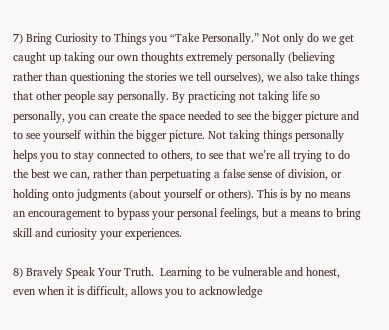7) Bring Curiosity to Things you “Take Personally.” Not only do we get caught up taking our own thoughts extremely personally (believing rather than questioning the stories we tell ourselves), we also take things that other people say personally. By practicing not taking life so personally, you can create the space needed to see the bigger picture and to see yourself within the bigger picture. Not taking things personally helps you to stay connected to others, to see that we’re all trying to do the best we can, rather than perpetuating a false sense of division, or holding onto judgments (about yourself or others). This is by no means an encouragement to bypass your personal feelings, but a means to bring skill and curiosity your experiences.

8) Bravely Speak Your Truth.  Learning to be vulnerable and honest, even when it is difficult, allows you to acknowledge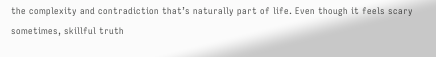the complexity and contradiction that’s naturally part of life. Even though it feels scary sometimes, skillful truth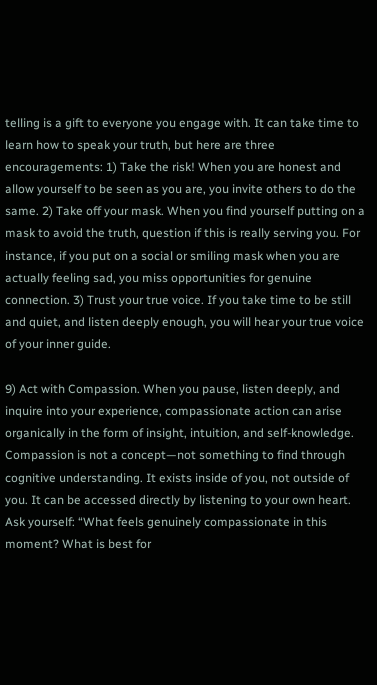telling is a gift to everyone you engage with. It can take time to learn how to speak your truth, but here are three encouragements: 1) Take the risk! When you are honest and allow yourself to be seen as you are, you invite others to do the same. 2) Take off your mask. When you find yourself putting on a mask to avoid the truth, question if this is really serving you. For instance, if you put on a social or smiling mask when you are actually feeling sad, you miss opportunities for genuine connection. 3) Trust your true voice. If you take time to be still and quiet, and listen deeply enough, you will hear your true voice of your inner guide.

9) Act with Compassion. When you pause, listen deeply, and inquire into your experience, compassionate action can arise organically in the form of insight, intuition, and self-knowledge. Compassion is not a concept—not something to find through cognitive understanding. It exists inside of you, not outside of you. It can be accessed directly by listening to your own heart. Ask yourself: “What feels genuinely compassionate in this moment? What is best for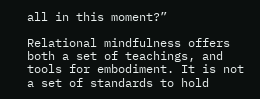all in this moment?”

Relational mindfulness offers both a set of teachings, and tools for embodiment. It is not a set of standards to hold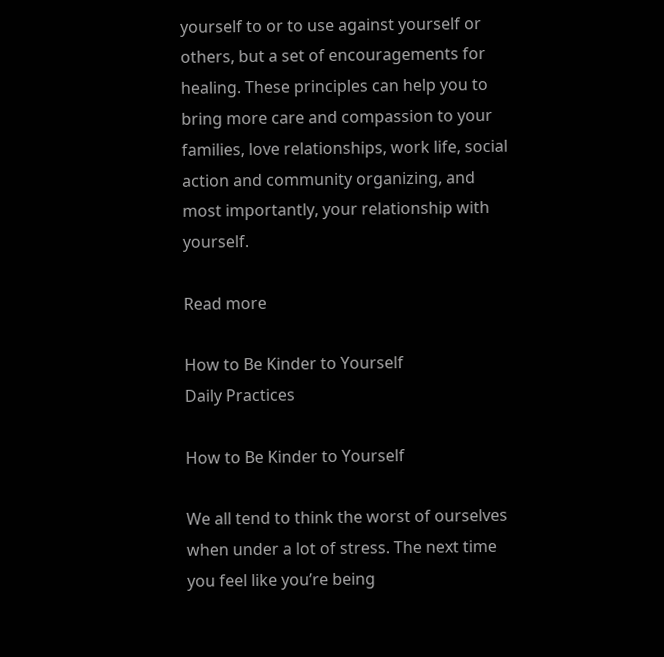yourself to or to use against yourself or others, but a set of encouragements for healing. These principles can help you to bring more care and compassion to your families, love relationships, work life, social action and community organizing, and most importantly, your relationship with yourself.

Read more

How to Be Kinder to Yourself
Daily Practices

How to Be Kinder to Yourself

We all tend to think the worst of ourselves when under a lot of stress. The next time you feel like you’re being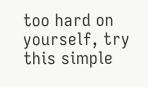too hard on yourself, try this simple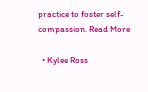practice to foster self-compassion. Read More

  • Kylee Ross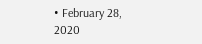• February 28, 2020